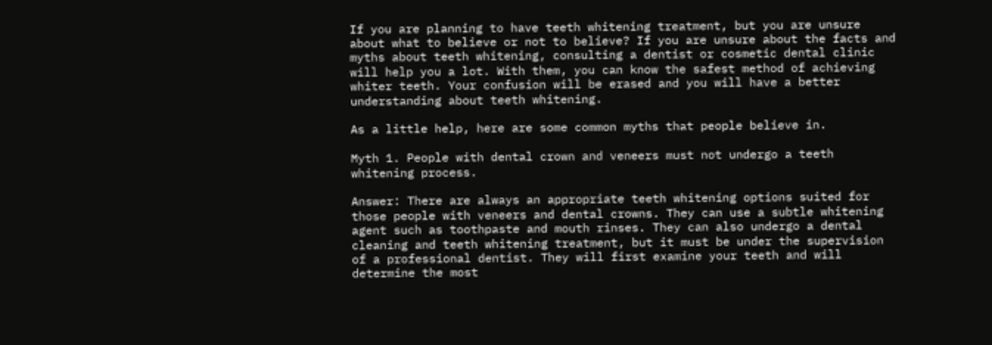If you are planning to have teeth whitening treatment, but you are unsure about what to believe or not to believe? If you are unsure about the facts and myths about teeth whitening, consulting a dentist or cosmetic dental clinic will help you a lot. With them, you can know the safest method of achieving whiter teeth. Your confusion will be erased and you will have a better understanding about teeth whitening.

As a little help, here are some common myths that people believe in.

Myth 1. People with dental crown and veneers must not undergo a teeth whitening process.

Answer: There are always an appropriate teeth whitening options suited for those people with veneers and dental crowns. They can use a subtle whitening agent such as toothpaste and mouth rinses. They can also undergo a dental cleaning and teeth whitening treatment, but it must be under the supervision of a professional dentist. They will first examine your teeth and will determine the most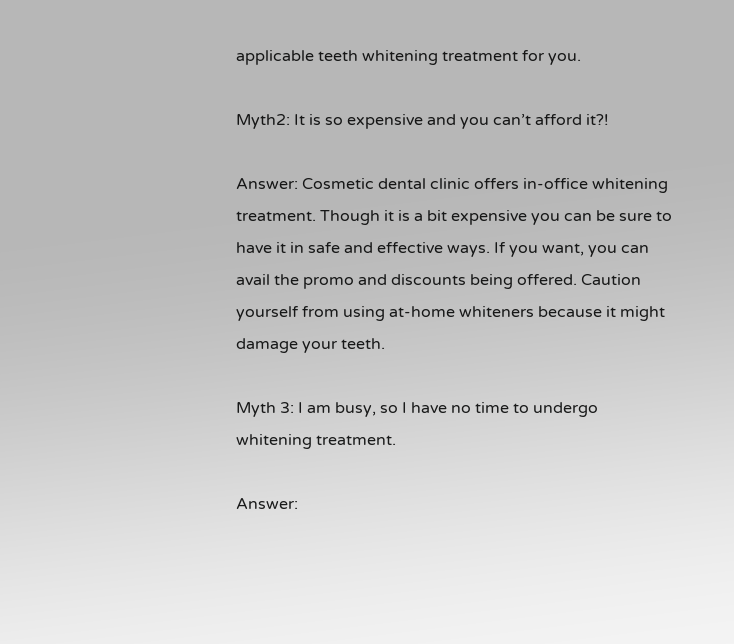applicable teeth whitening treatment for you.

Myth2: It is so expensive and you can’t afford it?!

Answer: Cosmetic dental clinic offers in-office whitening treatment. Though it is a bit expensive you can be sure to have it in safe and effective ways. If you want, you can avail the promo and discounts being offered. Caution yourself from using at-home whiteners because it might damage your teeth.

Myth 3: I am busy, so I have no time to undergo whitening treatment.

Answer: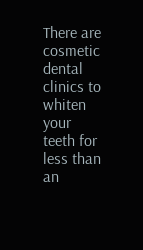There are cosmetic dental clinics to whiten your teeth for less than an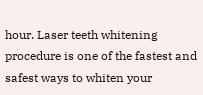hour. Laser teeth whitening procedure is one of the fastest and safest ways to whiten your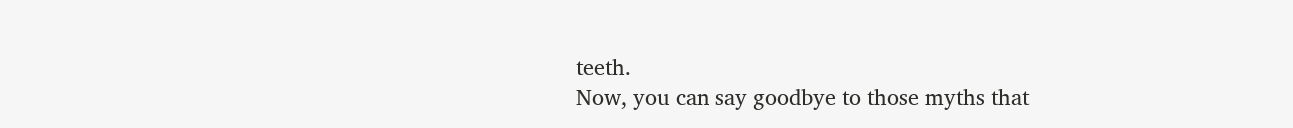teeth.
Now, you can say goodbye to those myths that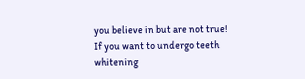you believe in but are not true! If you want to undergo teeth whitening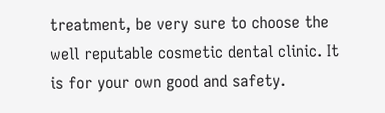treatment, be very sure to choose the well reputable cosmetic dental clinic. It is for your own good and safety.